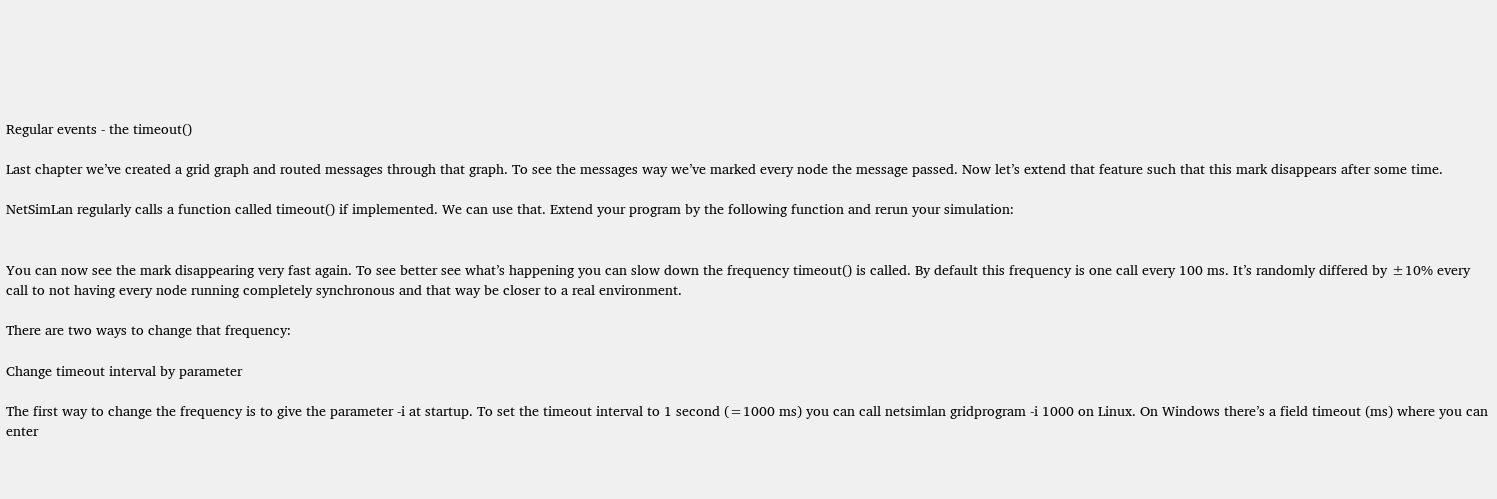Regular events - the timeout()

Last chapter we’ve created a grid graph and routed messages through that graph. To see the messages way we’ve marked every node the message passed. Now let’s extend that feature such that this mark disappears after some time.

NetSimLan regularly calls a function called timeout() if implemented. We can use that. Extend your program by the following function and rerun your simulation:


You can now see the mark disappearing very fast again. To see better see what’s happening you can slow down the frequency timeout() is called. By default this frequency is one call every 100 ms. It’s randomly differed by ±10% every call to not having every node running completely synchronous and that way be closer to a real environment.

There are two ways to change that frequency:

Change timeout interval by parameter

The first way to change the frequency is to give the parameter -i at startup. To set the timeout interval to 1 second (=1000 ms) you can call netsimlan gridprogram -i 1000 on Linux. On Windows there’s a field timeout (ms) where you can enter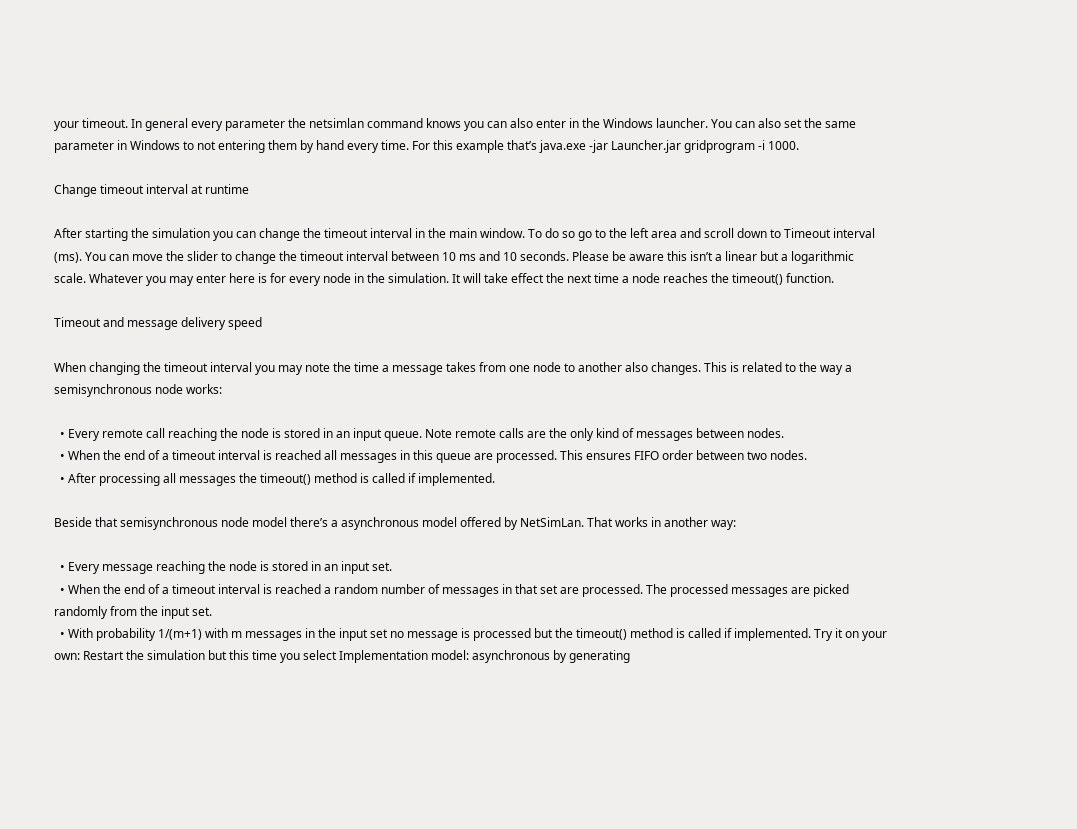your timeout. In general every parameter the netsimlan command knows you can also enter in the Windows launcher. You can also set the same parameter in Windows to not entering them by hand every time. For this example that’s java.exe -jar Launcher.jar gridprogram -i 1000.

Change timeout interval at runtime

After starting the simulation you can change the timeout interval in the main window. To do so go to the left area and scroll down to Timeout interval (ms). You can move the slider to change the timeout interval between 10 ms and 10 seconds. Please be aware this isn’t a linear but a logarithmic scale. Whatever you may enter here is for every node in the simulation. It will take effect the next time a node reaches the timeout() function.

Timeout and message delivery speed

When changing the timeout interval you may note the time a message takes from one node to another also changes. This is related to the way a semisynchronous node works:

  • Every remote call reaching the node is stored in an input queue. Note remote calls are the only kind of messages between nodes.
  • When the end of a timeout interval is reached all messages in this queue are processed. This ensures FIFO order between two nodes.
  • After processing all messages the timeout() method is called if implemented.

Beside that semisynchronous node model there’s a asynchronous model offered by NetSimLan. That works in another way:

  • Every message reaching the node is stored in an input set.
  • When the end of a timeout interval is reached a random number of messages in that set are processed. The processed messages are picked randomly from the input set.
  • With probability 1/(m+1) with m messages in the input set no message is processed but the timeout() method is called if implemented. Try it on your own: Restart the simulation but this time you select Implementation model: asynchronous by generating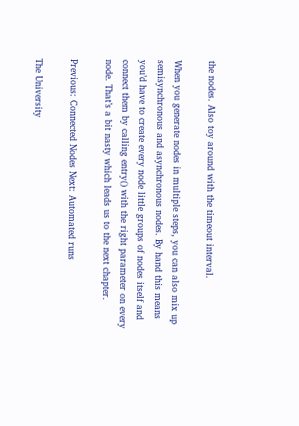the nodes. Also toy around with the timeout interval.

When you generate nodes in multiple steps, you can also mix up semisynchronous and asynchronous nodes. By hand this means you’d have to create every node little groups of nodes itself and connect them by calling entry() with the right parameter on every node. That’s a bit nasty which leads us to the next chapter.

Previous: Connected Nodes Next: Automated runs

The University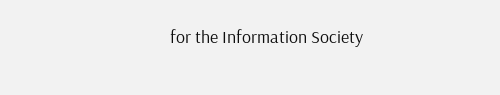for the Information Society